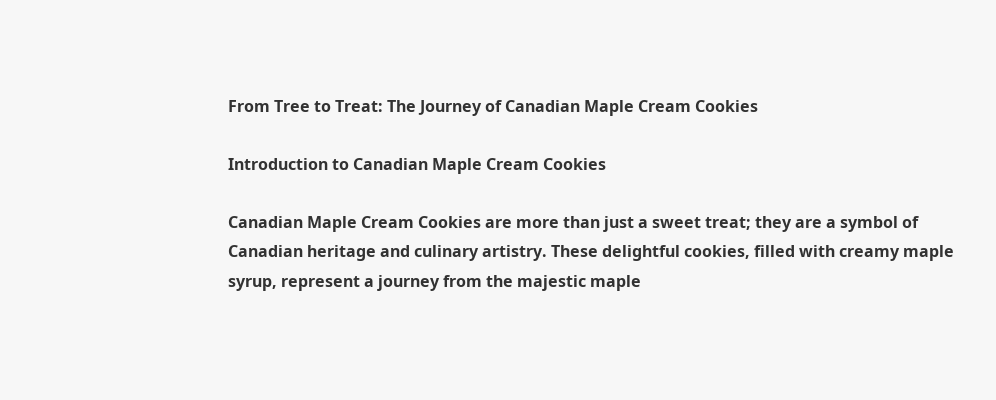From Tree to Treat: The Journey of Canadian Maple Cream Cookies

Introduction to Canadian Maple Cream Cookies

Canadian Maple Cream Cookies are more than just a sweet treat; they are a symbol of Canadian heritage and culinary artistry. These delightful cookies, filled with creamy maple syrup, represent a journey from the majestic maple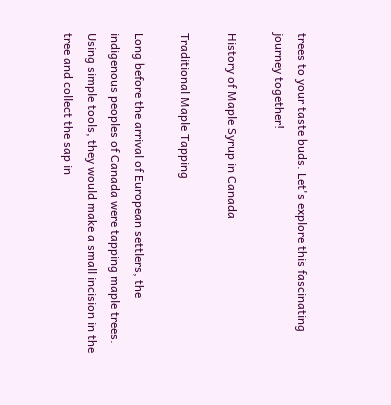trees to your taste buds. Let's explore this fascinating journey together!

History of Maple Syrup in Canada

Traditional Maple Tapping

Long before the arrival of European settlers, the indigenous peoples of Canada were tapping maple trees. Using simple tools, they would make a small incision in the tree and collect the sap in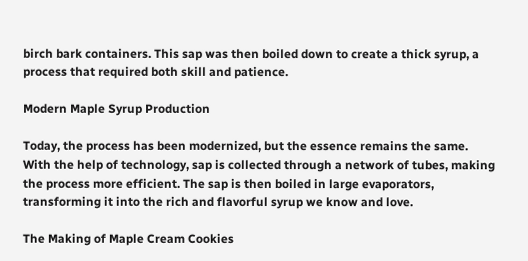birch bark containers. This sap was then boiled down to create a thick syrup, a process that required both skill and patience.

Modern Maple Syrup Production

Today, the process has been modernized, but the essence remains the same. With the help of technology, sap is collected through a network of tubes, making the process more efficient. The sap is then boiled in large evaporators, transforming it into the rich and flavorful syrup we know and love.

The Making of Maple Cream Cookies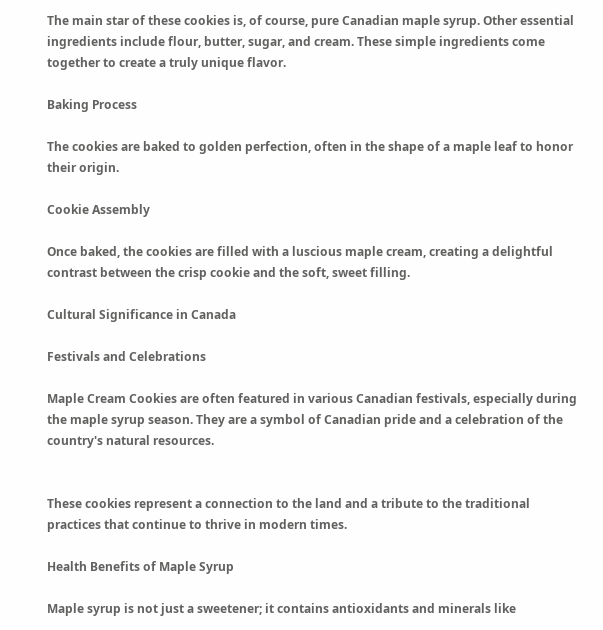The main star of these cookies is, of course, pure Canadian maple syrup. Other essential ingredients include flour, butter, sugar, and cream. These simple ingredients come together to create a truly unique flavor.

Baking Process

The cookies are baked to golden perfection, often in the shape of a maple leaf to honor their origin.

Cookie Assembly

Once baked, the cookies are filled with a luscious maple cream, creating a delightful contrast between the crisp cookie and the soft, sweet filling.

Cultural Significance in Canada

Festivals and Celebrations

Maple Cream Cookies are often featured in various Canadian festivals, especially during the maple syrup season. They are a symbol of Canadian pride and a celebration of the country's natural resources.


These cookies represent a connection to the land and a tribute to the traditional practices that continue to thrive in modern times.

Health Benefits of Maple Syrup

Maple syrup is not just a sweetener; it contains antioxidants and minerals like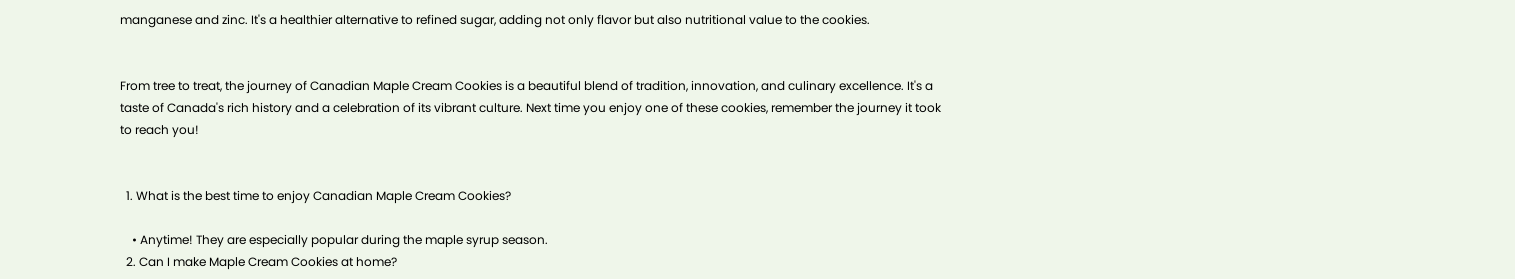manganese and zinc. It's a healthier alternative to refined sugar, adding not only flavor but also nutritional value to the cookies.


From tree to treat, the journey of Canadian Maple Cream Cookies is a beautiful blend of tradition, innovation, and culinary excellence. It's a taste of Canada's rich history and a celebration of its vibrant culture. Next time you enjoy one of these cookies, remember the journey it took to reach you!


  1. What is the best time to enjoy Canadian Maple Cream Cookies?

    • Anytime! They are especially popular during the maple syrup season.
  2. Can I make Maple Cream Cookies at home?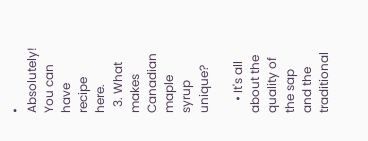• Absolutely! You can have recipe here.
  3. What makes Canadian maple syrup unique?

    • It's all about the quality of the sap and the traditional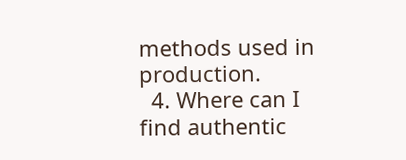methods used in production.
  4. Where can I find authentic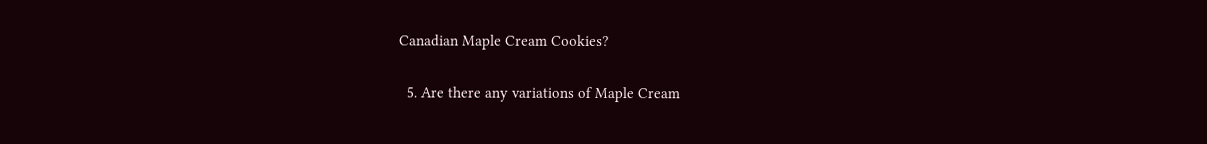Canadian Maple Cream Cookies?

  5. Are there any variations of Maple Cream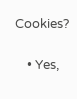Cookies?

    • Yes,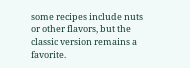some recipes include nuts or other flavors, but the classic version remains a favorite.